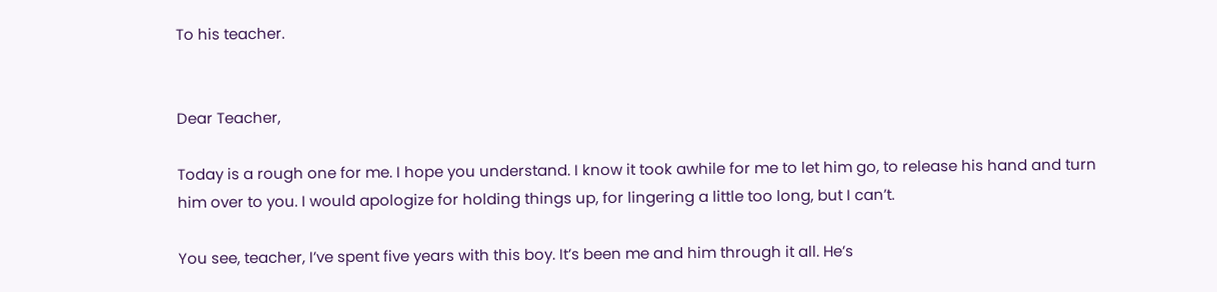To his teacher.


Dear Teacher,

Today is a rough one for me. I hope you understand. I know it took awhile for me to let him go, to release his hand and turn him over to you. I would apologize for holding things up, for lingering a little too long, but I can’t.

You see, teacher, I’ve spent five years with this boy. It’s been me and him through it all. He’s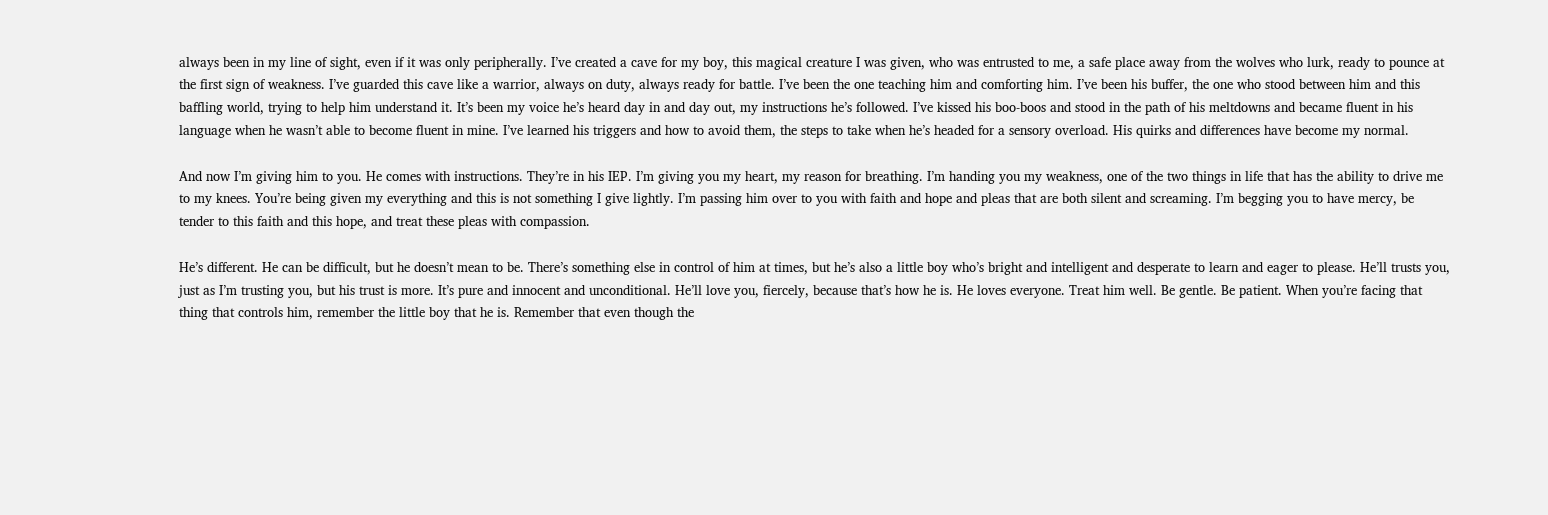always been in my line of sight, even if it was only peripherally. I’ve created a cave for my boy, this magical creature I was given, who was entrusted to me, a safe place away from the wolves who lurk, ready to pounce at the first sign of weakness. I’ve guarded this cave like a warrior, always on duty, always ready for battle. I’ve been the one teaching him and comforting him. I’ve been his buffer, the one who stood between him and this baffling world, trying to help him understand it. It’s been my voice he’s heard day in and day out, my instructions he’s followed. I’ve kissed his boo-boos and stood in the path of his meltdowns and became fluent in his language when he wasn’t able to become fluent in mine. I’ve learned his triggers and how to avoid them, the steps to take when he’s headed for a sensory overload. His quirks and differences have become my normal.

And now I’m giving him to you. He comes with instructions. They’re in his IEP. I’m giving you my heart, my reason for breathing. I’m handing you my weakness, one of the two things in life that has the ability to drive me to my knees. You’re being given my everything and this is not something I give lightly. I’m passing him over to you with faith and hope and pleas that are both silent and screaming. I’m begging you to have mercy, be tender to this faith and this hope, and treat these pleas with compassion.

He’s different. He can be difficult, but he doesn’t mean to be. There’s something else in control of him at times, but he’s also a little boy who’s bright and intelligent and desperate to learn and eager to please. He’ll trusts you, just as I’m trusting you, but his trust is more. It’s pure and innocent and unconditional. He’ll love you, fiercely, because that’s how he is. He loves everyone. Treat him well. Be gentle. Be patient. When you’re facing that thing that controls him, remember the little boy that he is. Remember that even though the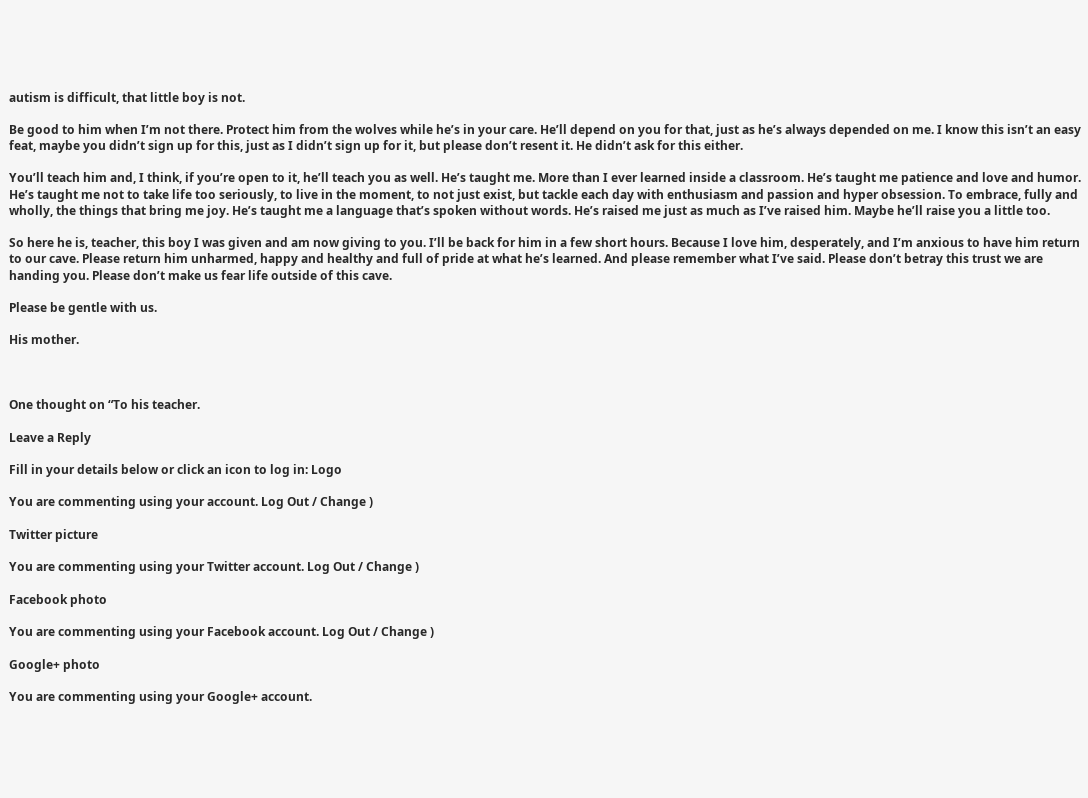autism is difficult, that little boy is not.

Be good to him when I’m not there. Protect him from the wolves while he’s in your care. He’ll depend on you for that, just as he’s always depended on me. I know this isn’t an easy feat, maybe you didn’t sign up for this, just as I didn’t sign up for it, but please don’t resent it. He didn’t ask for this either.

You’ll teach him and, I think, if you’re open to it, he’ll teach you as well. He’s taught me. More than I ever learned inside a classroom. He’s taught me patience and love and humor. He’s taught me not to take life too seriously, to live in the moment, to not just exist, but tackle each day with enthusiasm and passion and hyper obsession. To embrace, fully and wholly, the things that bring me joy. He’s taught me a language that’s spoken without words. He’s raised me just as much as I’ve raised him. Maybe he’ll raise you a little too.

So here he is, teacher, this boy I was given and am now giving to you. I’ll be back for him in a few short hours. Because I love him, desperately, and I’m anxious to have him return to our cave. Please return him unharmed, happy and healthy and full of pride at what he’s learned. And please remember what I’ve said. Please don’t betray this trust we are handing you. Please don’t make us fear life outside of this cave.

Please be gentle with us.

His mother.



One thought on “To his teacher.

Leave a Reply

Fill in your details below or click an icon to log in: Logo

You are commenting using your account. Log Out / Change )

Twitter picture

You are commenting using your Twitter account. Log Out / Change )

Facebook photo

You are commenting using your Facebook account. Log Out / Change )

Google+ photo

You are commenting using your Google+ account.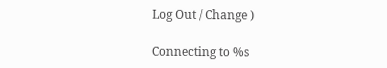Log Out / Change )

Connecting to %s